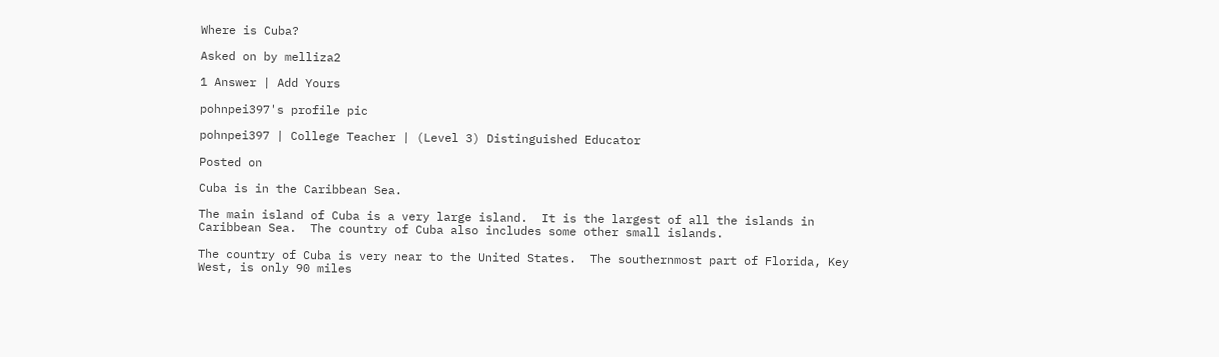Where is Cuba?

Asked on by melliza2

1 Answer | Add Yours

pohnpei397's profile pic

pohnpei397 | College Teacher | (Level 3) Distinguished Educator

Posted on

Cuba is in the Caribbean Sea.

The main island of Cuba is a very large island.  It is the largest of all the islands in Caribbean Sea.  The country of Cuba also includes some other small islands.

The country of Cuba is very near to the United States.  The southernmost part of Florida, Key West, is only 90 miles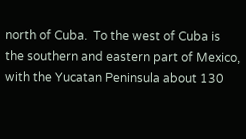north of Cuba.  To the west of Cuba is the southern and eastern part of Mexico, with the Yucatan Peninsula about 130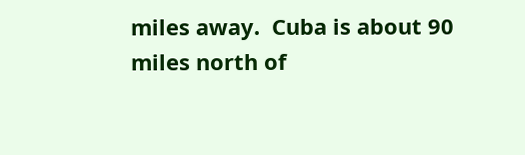miles away.  Cuba is about 90 miles north of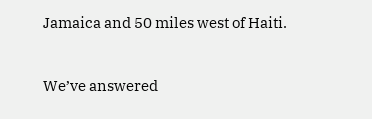Jamaica and 50 miles west of Haiti.


We’ve answered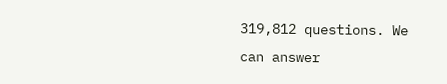319,812 questions. We can answer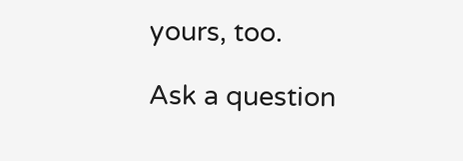yours, too.

Ask a question